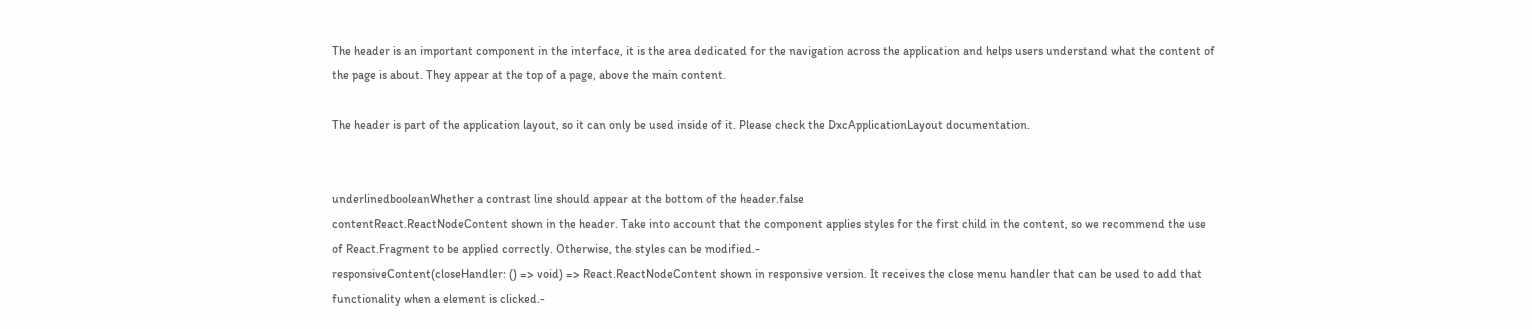The header is an important component in the interface, it is the area dedicated for the navigation across the application and helps users understand what the content of the page is about. They appear at the top of a page, above the main content.

The header is part of the application layout, so it can only be used inside of it. Please check the DxcApplicationLayout documentation.


underlinedbooleanWhether a contrast line should appear at the bottom of the header.false
contentReact.ReactNodeContent shown in the header. Take into account that the component applies styles for the first child in the content, so we recommend the use of React.Fragment to be applied correctly. Otherwise, the styles can be modified.-
responsiveContent(closeHandler: () => void) => React.ReactNodeContent shown in responsive version. It receives the close menu handler that can be used to add that functionality when a element is clicked.-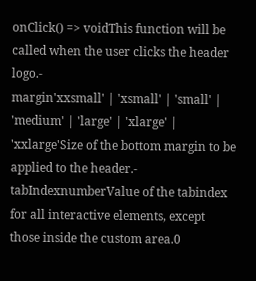onClick() => voidThis function will be called when the user clicks the header logo.-
margin'xxsmall' | 'xsmall' | 'small' | 'medium' | 'large' | 'xlarge' | 'xxlarge'Size of the bottom margin to be applied to the header.-
tabIndexnumberValue of the tabindex for all interactive elements, except those inside the custom area.0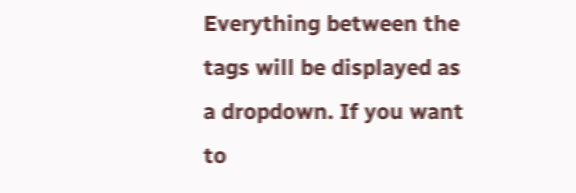Everything between the tags will be displayed as a dropdown. If you want to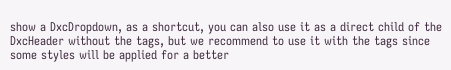show a DxcDropdown, as a shortcut, you can also use it as a direct child of the DxcHeader without the tags, but we recommend to use it with the tags since some styles will be applied for a better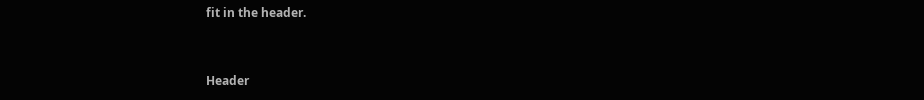fit in the header.


Header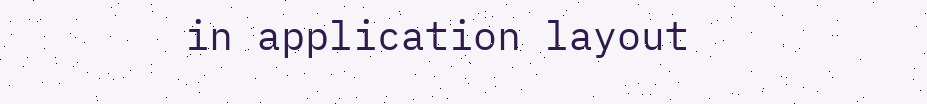in application layout